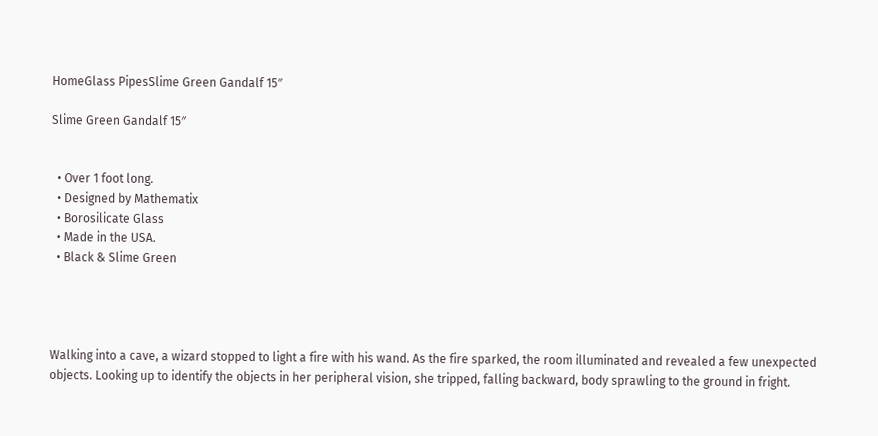HomeGlass PipesSlime Green Gandalf 15″

Slime Green Gandalf 15″


  • Over 1 foot long.
  • Designed by Mathematix
  • Borosilicate Glass
  • Made in the USA.
  • Black & Slime Green




Walking into a cave, a wizard stopped to light a fire with his wand. As the fire sparked, the room illuminated and revealed a few unexpected objects. Looking up to identify the objects in her peripheral vision, she tripped, falling backward, body sprawling to the ground in fright.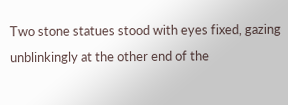Two stone statues stood with eyes fixed, gazing unblinkingly at the other end of the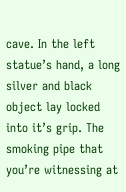cave. In the left statue’s hand, a long silver and black object lay locked into it’s grip. The smoking pipe that you’re witnessing at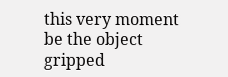this very moment be the object gripped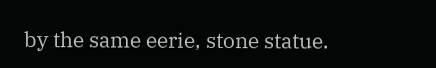by the same eerie, stone statue.